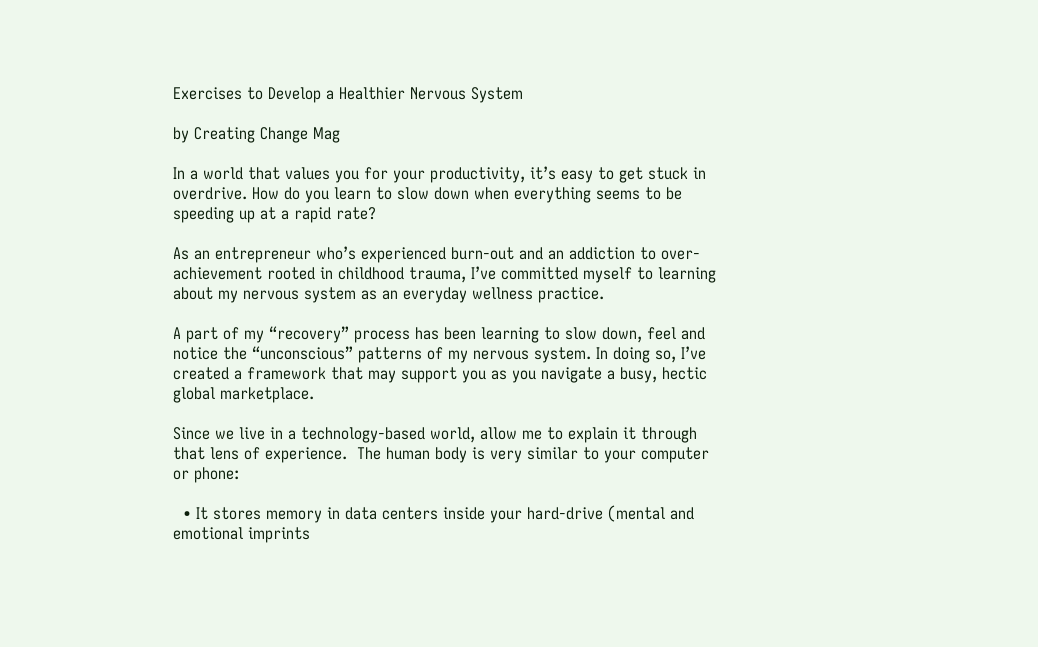Exercises to Develop a Healthier Nervous System

by Creating Change Mag

In a world that values you for your productivity, it’s easy to get stuck in overdrive. How do you learn to slow down when everything seems to be speeding up at a rapid rate?

As an entrepreneur who’s experienced burn-out and an addiction to over-achievement rooted in childhood trauma, I’ve committed myself to learning about my nervous system as an everyday wellness practice.

A part of my “recovery” process has been learning to slow down, feel and notice the “unconscious” patterns of my nervous system. In doing so, I’ve created a framework that may support you as you navigate a busy, hectic global marketplace.

Since we live in a technology-based world, allow me to explain it through that lens of experience.  The human body is very similar to your computer or phone:

  • It stores memory in data centers inside your hard-drive (mental and emotional imprints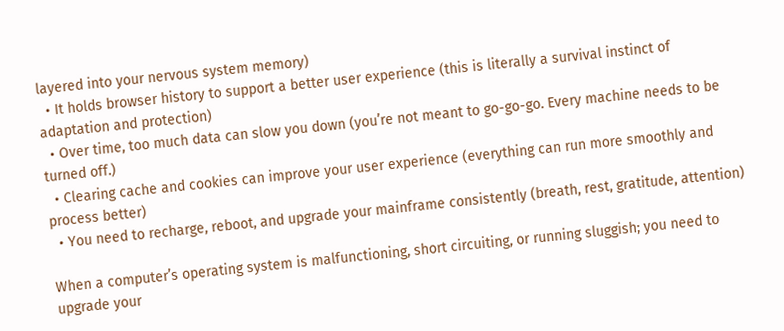layered into your nervous system memory)
  • It holds browser history to support a better user experience (this is literally a survival instinct of adaptation and protection)
  • Over time, too much data can slow you down (you’re not meant to go-go-go. Every machine needs to be turned off.)
  • Clearing cache and cookies can improve your user experience (everything can run more smoothly and process better)
  • You need to recharge, reboot, and upgrade your mainframe consistently (breath, rest, gratitude, attention)

When a computer’s operating system is malfunctioning, short circuiting, or running sluggish; you need to upgrade your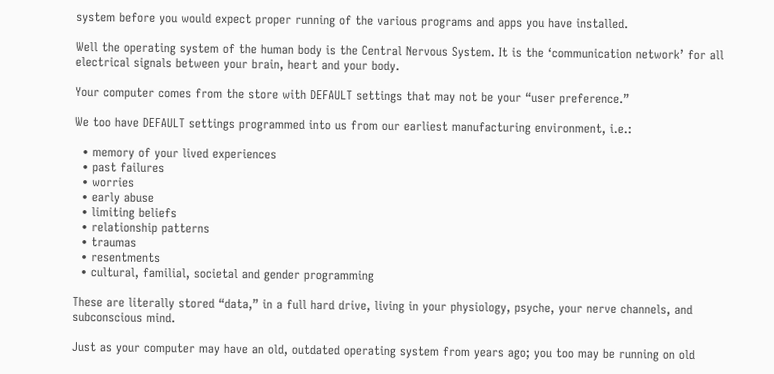system before you would expect proper running of the various programs and apps you have installed.

Well the operating system of the human body is the Central Nervous System. It is the ‘communication network’ for all electrical signals between your brain, heart and your body.

Your computer comes from the store with DEFAULT settings that may not be your “user preference.”

We too have DEFAULT settings programmed into us from our earliest manufacturing environment, i.e.:

  • memory of your lived experiences
  • past failures
  • worries
  • early abuse
  • limiting beliefs
  • relationship patterns
  • traumas
  • resentments
  • cultural, familial, societal and gender programming

These are literally stored “data,” in a full hard drive, living in your physiology, psyche, your nerve channels, and subconscious mind.

Just as your computer may have an old, outdated operating system from years ago; you too may be running on old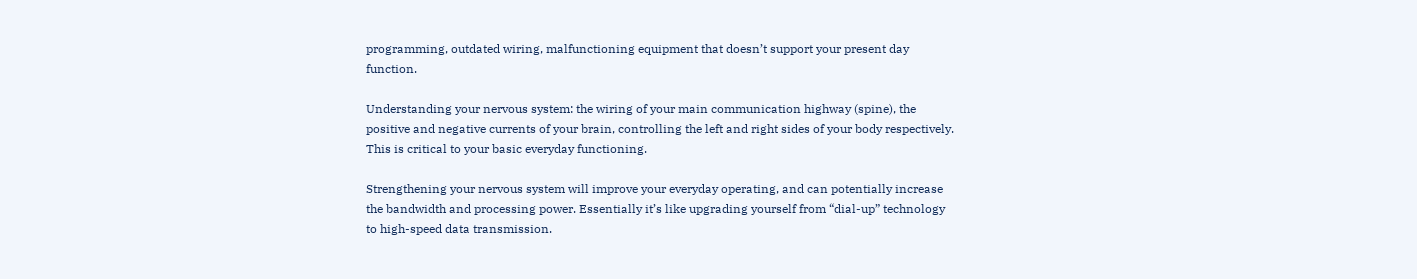programming, outdated wiring, malfunctioning equipment that doesn’t support your present day function.

Understanding your nervous system: the wiring of your main communication highway (spine), the positive and negative currents of your brain, controlling the left and right sides of your body respectively. This is critical to your basic everyday functioning.

Strengthening your nervous system will improve your everyday operating, and can potentially increase the bandwidth and processing power. Essentially it’s like upgrading yourself from “dial-up” technology to high-speed data transmission.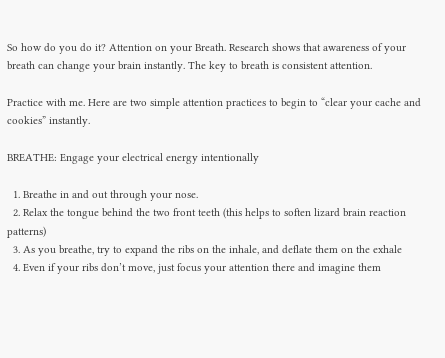So how do you do it? Attention on your Breath. Research shows that awareness of your breath can change your brain instantly. The key to breath is consistent attention.

Practice with me. Here are two simple attention practices to begin to “clear your cache and cookies” instantly.

BREATHE: Engage your electrical energy intentionally

  1. Breathe in and out through your nose.
  2. Relax the tongue behind the two front teeth (this helps to soften lizard brain reaction patterns)
  3. As you breathe, try to expand the ribs on the inhale, and deflate them on the exhale
  4. Even if your ribs don’t move, just focus your attention there and imagine them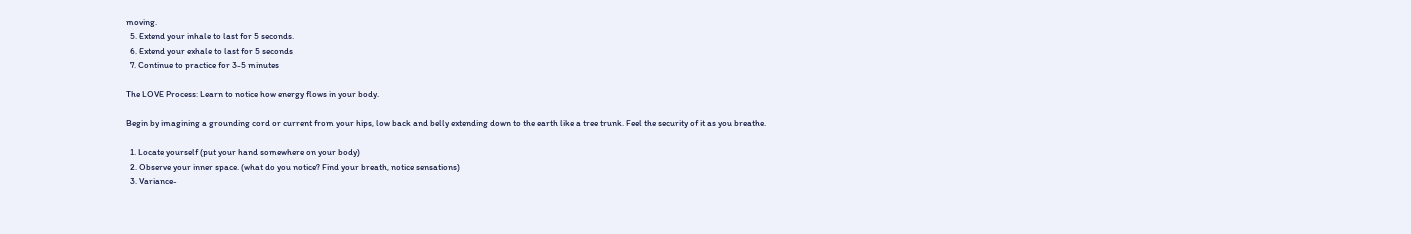moving.
  5. Extend your inhale to last for 5 seconds.
  6. Extend your exhale to last for 5 seconds
  7. Continue to practice for 3-5 minutes

The LOVE Process: Learn to notice how energy flows in your body.

Begin by imagining a grounding cord or current from your hips, low back and belly extending down to the earth like a tree trunk. Feel the security of it as you breathe.

  1. Locate yourself (put your hand somewhere on your body)
  2. Observe your inner space. (what do you notice? Find your breath, notice sensations)
  3. Variance-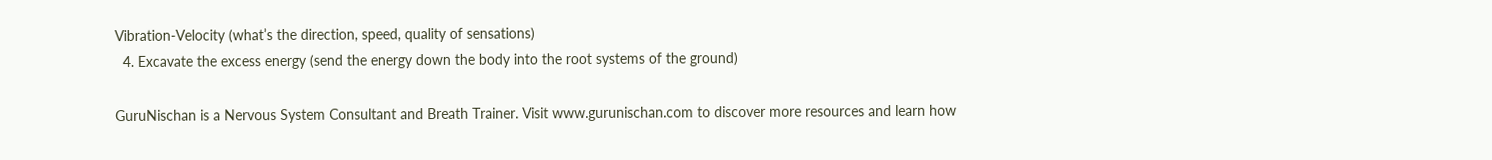Vibration-Velocity (what’s the direction, speed, quality of sensations)
  4. Excavate the excess energy (send the energy down the body into the root systems of the ground)

GuruNischan is a Nervous System Consultant and Breath Trainer. Visit www.gurunischan.com to discover more resources and learn how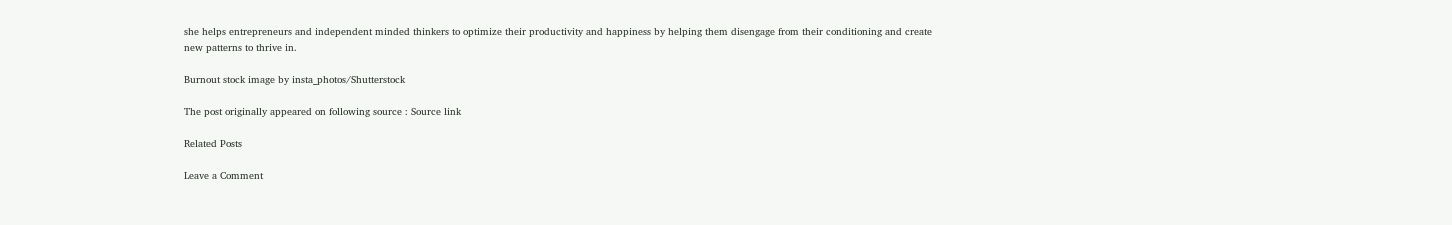she helps entrepreneurs and independent minded thinkers to optimize their productivity and happiness by helping them disengage from their conditioning and create new patterns to thrive in.

Burnout stock image by insta_photos/Shutterstock

The post originally appeared on following source : Source link

Related Posts

Leave a Comment